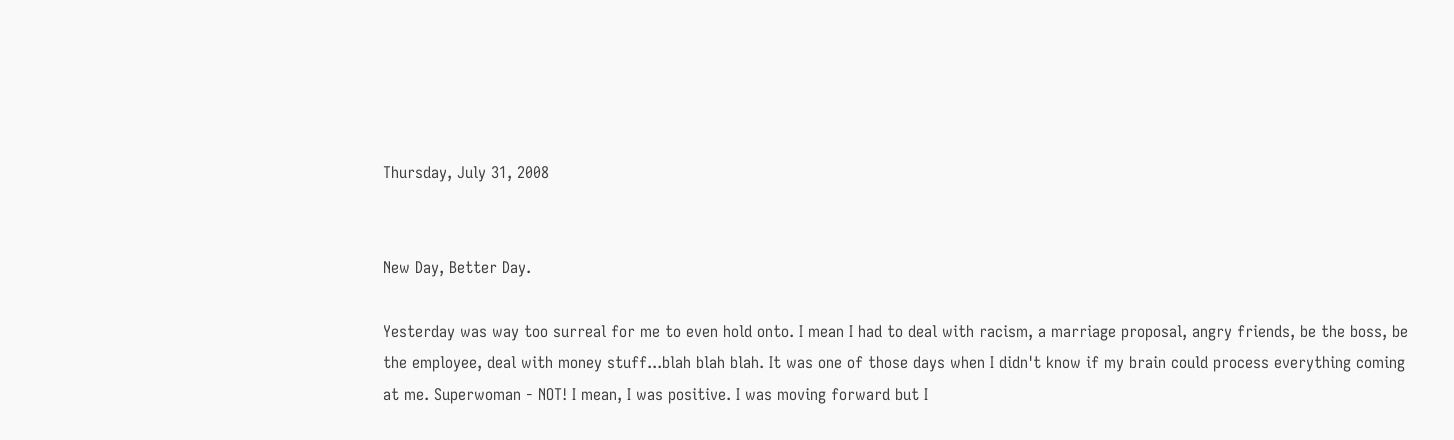Thursday, July 31, 2008


New Day, Better Day.

Yesterday was way too surreal for me to even hold onto. I mean I had to deal with racism, a marriage proposal, angry friends, be the boss, be the employee, deal with money stuff...blah blah blah. It was one of those days when I didn't know if my brain could process everything coming at me. Superwoman - NOT! I mean, I was positive. I was moving forward but I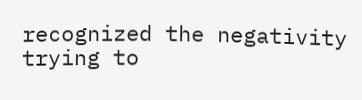recognized the negativity trying to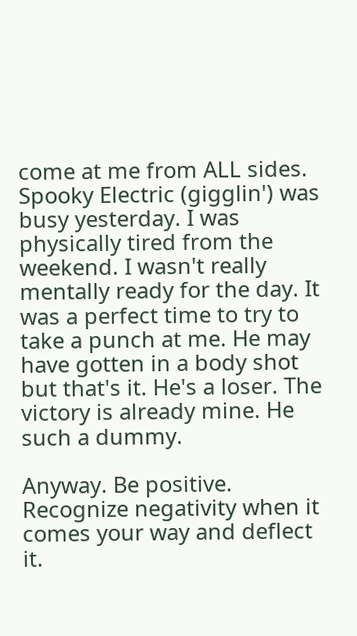come at me from ALL sides. Spooky Electric (gigglin') was busy yesterday. I was physically tired from the weekend. I wasn't really mentally ready for the day. It was a perfect time to try to take a punch at me. He may have gotten in a body shot but that's it. He's a loser. The victory is already mine. He such a dummy.

Anyway. Be positive. Recognize negativity when it comes your way and deflect it.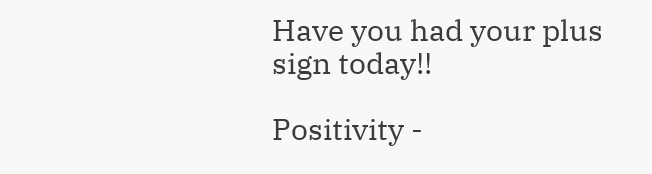Have you had your plus sign today!!

Positivity -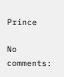Prince

No comments: